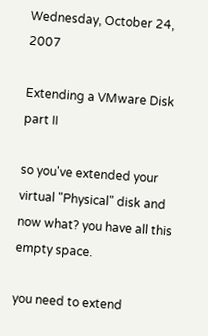Wednesday, October 24, 2007

Extending a VMware Disk part II

so you've extended your virtual "Physical" disk and now what? you have all this empty space.

you need to extend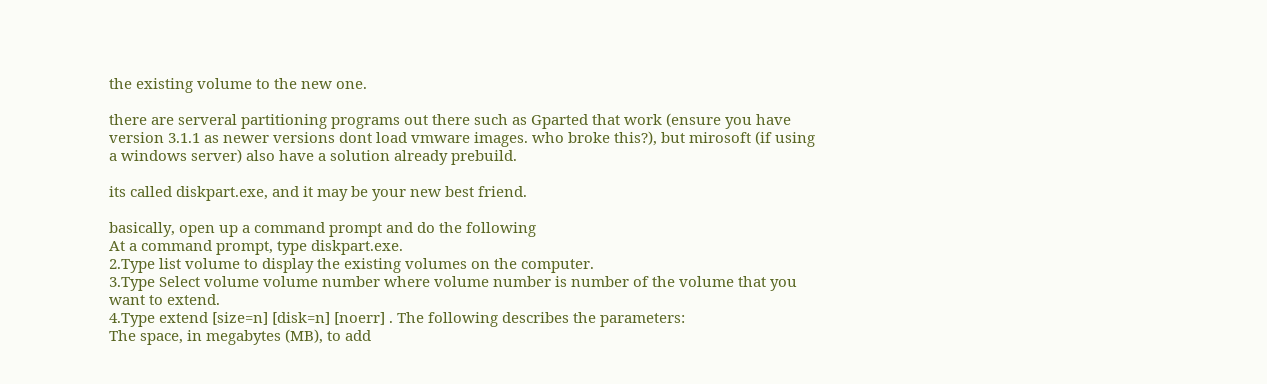the existing volume to the new one.

there are serveral partitioning programs out there such as Gparted that work (ensure you have version 3.1.1 as newer versions dont load vmware images. who broke this?), but mirosoft (if using a windows server) also have a solution already prebuild.

its called diskpart.exe, and it may be your new best friend.

basically, open up a command prompt and do the following
At a command prompt, type diskpart.exe.
2.Type list volume to display the existing volumes on the computer.
3.Type Select volume volume number where volume number is number of the volume that you want to extend.
4.Type extend [size=n] [disk=n] [noerr] . The following describes the parameters:
The space, in megabytes (MB), to add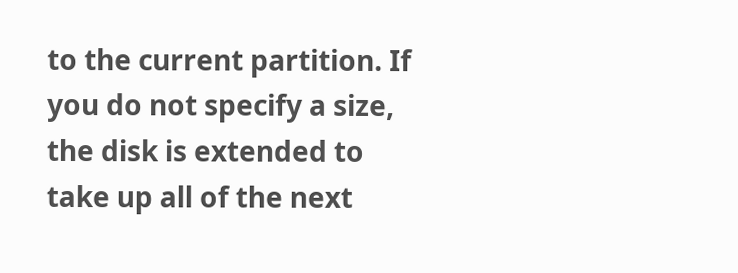to the current partition. If you do not specify a size, the disk is extended to take up all of the next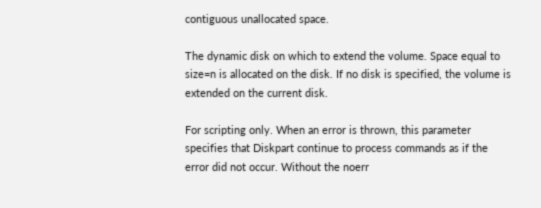contiguous unallocated space.

The dynamic disk on which to extend the volume. Space equal to size=n is allocated on the disk. If no disk is specified, the volume is extended on the current disk.

For scripting only. When an error is thrown, this parameter specifies that Diskpart continue to process commands as if the error did not occur. Without the noerr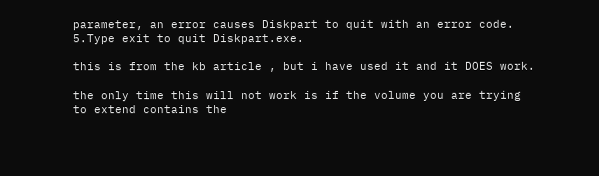parameter, an error causes Diskpart to quit with an error code.
5.Type exit to quit Diskpart.exe.

this is from the kb article , but i have used it and it DOES work.

the only time this will not work is if the volume you are trying to extend contains the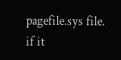pagefile.sys file. if it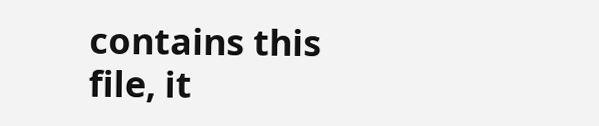contains this file, it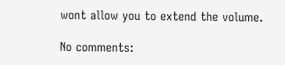wont allow you to extend the volume.

No comments: